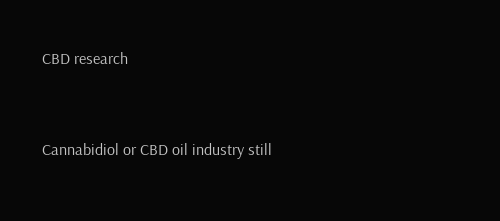CBD research



Cannabidiol or CBD oil industry still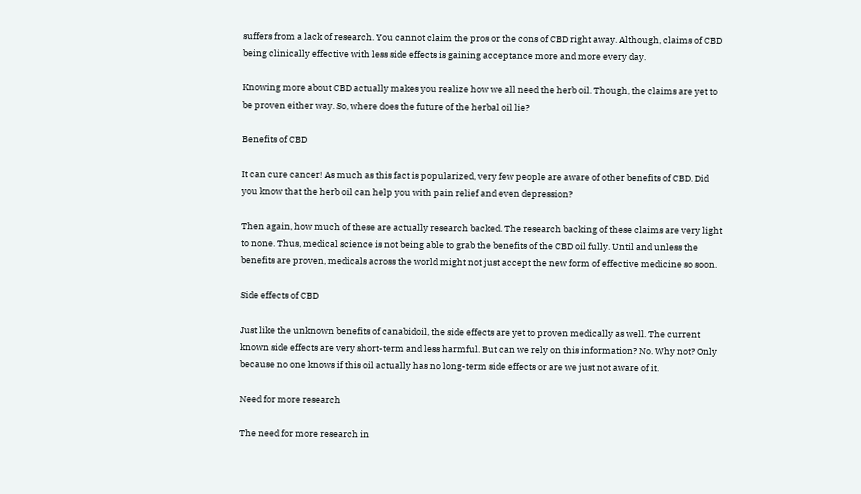suffers from a lack of research. You cannot claim the pros or the cons of CBD right away. Although, claims of CBD being clinically effective with less side effects is gaining acceptance more and more every day.

Knowing more about CBD actually makes you realize how we all need the herb oil. Though, the claims are yet to be proven either way. So, where does the future of the herbal oil lie?

Benefits of CBD

It can cure cancer! As much as this fact is popularized, very few people are aware of other benefits of CBD. Did you know that the herb oil can help you with pain relief and even depression?

Then again, how much of these are actually research backed. The research backing of these claims are very light to none. Thus, medical science is not being able to grab the benefits of the CBD oil fully. Until and unless the benefits are proven, medicals across the world might not just accept the new form of effective medicine so soon.

Side effects of CBD

Just like the unknown benefits of canabidoil, the side effects are yet to proven medically as well. The current known side effects are very short-term and less harmful. But can we rely on this information? No. Why not? Only because no one knows if this oil actually has no long-term side effects or are we just not aware of it.

Need for more research

The need for more research in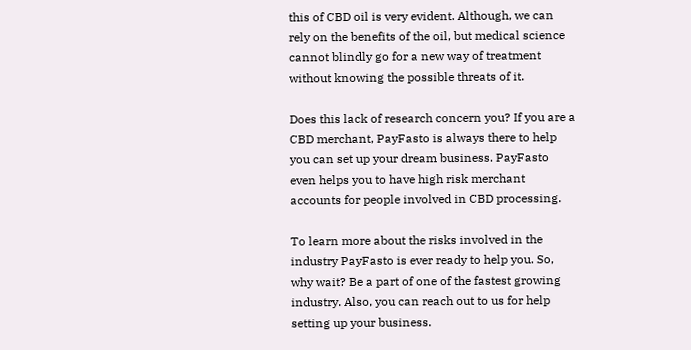this of CBD oil is very evident. Although, we can rely on the benefits of the oil, but medical science cannot blindly go for a new way of treatment without knowing the possible threats of it.

Does this lack of research concern you? If you are a CBD merchant, PayFasto is always there to help you can set up your dream business. PayFasto even helps you to have high risk merchant accounts for people involved in CBD processing.

To learn more about the risks involved in the industry PayFasto is ever ready to help you. So, why wait? Be a part of one of the fastest growing industry. Also, you can reach out to us for help setting up your business.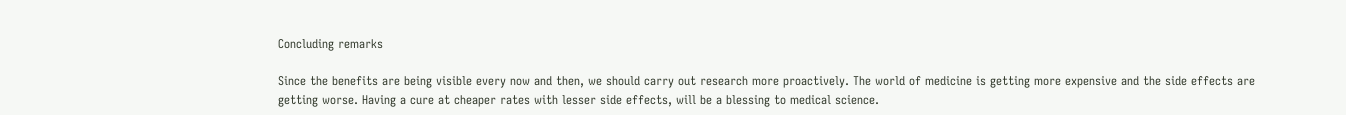Concluding remarks

Since the benefits are being visible every now and then, we should carry out research more proactively. The world of medicine is getting more expensive and the side effects are getting worse. Having a cure at cheaper rates with lesser side effects, will be a blessing to medical science.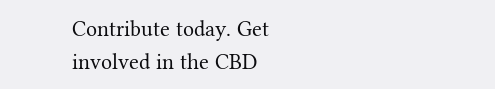Contribute today. Get involved in the CBD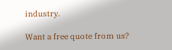industry.

Want a free quote from us?